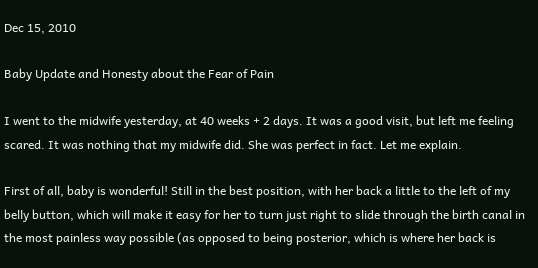Dec 15, 2010

Baby Update and Honesty about the Fear of Pain

I went to the midwife yesterday, at 40 weeks + 2 days. It was a good visit, but left me feeling scared. It was nothing that my midwife did. She was perfect in fact. Let me explain.

First of all, baby is wonderful! Still in the best position, with her back a little to the left of my belly button, which will make it easy for her to turn just right to slide through the birth canal in the most painless way possible (as opposed to being posterior, which is where her back is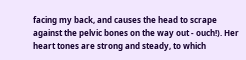facing my back, and causes the head to scrape against the pelvic bones on the way out - ouch!). Her heart tones are strong and steady, to which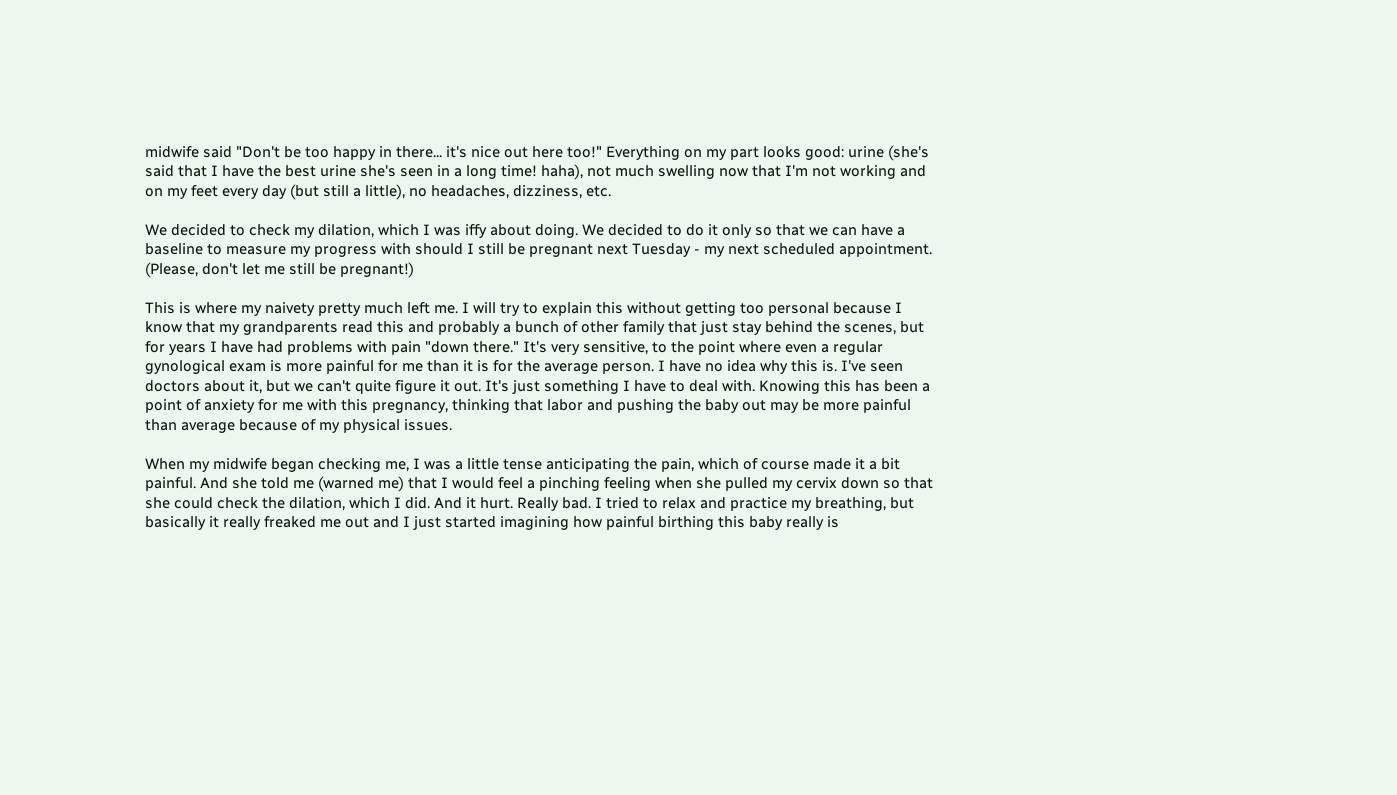midwife said "Don't be too happy in there... it's nice out here too!" Everything on my part looks good: urine (she's said that I have the best urine she's seen in a long time! haha), not much swelling now that I'm not working and on my feet every day (but still a little), no headaches, dizziness, etc.

We decided to check my dilation, which I was iffy about doing. We decided to do it only so that we can have a baseline to measure my progress with should I still be pregnant next Tuesday - my next scheduled appointment. (Please, don't let me still be pregnant!)

This is where my naivety pretty much left me. I will try to explain this without getting too personal because I know that my grandparents read this and probably a bunch of other family that just stay behind the scenes, but for years I have had problems with pain "down there." It's very sensitive, to the point where even a regular gynological exam is more painful for me than it is for the average person. I have no idea why this is. I've seen doctors about it, but we can't quite figure it out. It's just something I have to deal with. Knowing this has been a point of anxiety for me with this pregnancy, thinking that labor and pushing the baby out may be more painful than average because of my physical issues.

When my midwife began checking me, I was a little tense anticipating the pain, which of course made it a bit painful. And she told me (warned me) that I would feel a pinching feeling when she pulled my cervix down so that she could check the dilation, which I did. And it hurt. Really bad. I tried to relax and practice my breathing, but basically it really freaked me out and I just started imagining how painful birthing this baby really is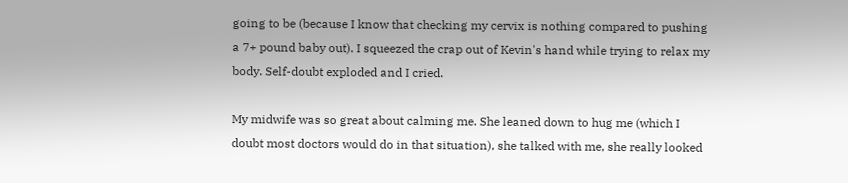going to be (because I know that checking my cervix is nothing compared to pushing a 7+ pound baby out). I squeezed the crap out of Kevin's hand while trying to relax my body. Self-doubt exploded and I cried.

My midwife was so great about calming me. She leaned down to hug me (which I doubt most doctors would do in that situation), she talked with me, she really looked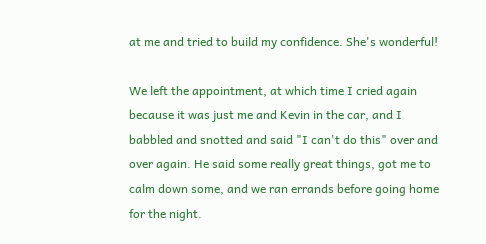at me and tried to build my confidence. She's wonderful!

We left the appointment, at which time I cried again because it was just me and Kevin in the car, and I babbled and snotted and said "I can't do this" over and over again. He said some really great things, got me to calm down some, and we ran errands before going home for the night.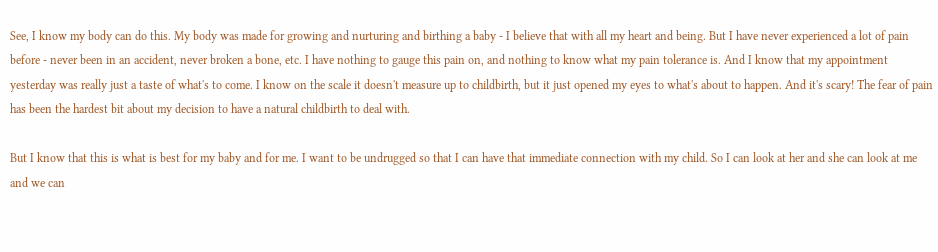See, I know my body can do this. My body was made for growing and nurturing and birthing a baby - I believe that with all my heart and being. But I have never experienced a lot of pain before - never been in an accident, never broken a bone, etc. I have nothing to gauge this pain on, and nothing to know what my pain tolerance is. And I know that my appointment yesterday was really just a taste of what's to come. I know on the scale it doesn't measure up to childbirth, but it just opened my eyes to what's about to happen. And it's scary! The fear of pain has been the hardest bit about my decision to have a natural childbirth to deal with.

But I know that this is what is best for my baby and for me. I want to be undrugged so that I can have that immediate connection with my child. So I can look at her and she can look at me and we can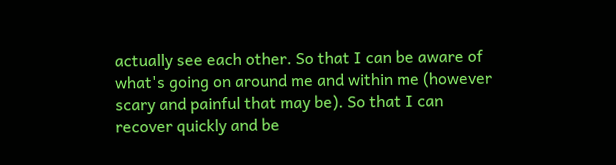actually see each other. So that I can be aware of what's going on around me and within me (however scary and painful that may be). So that I can recover quickly and be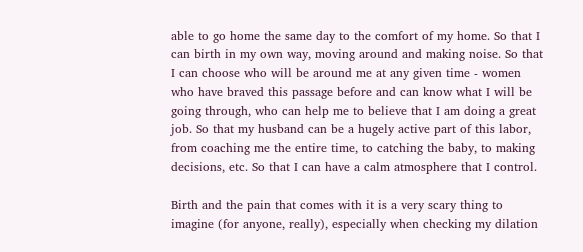able to go home the same day to the comfort of my home. So that I can birth in my own way, moving around and making noise. So that I can choose who will be around me at any given time - women who have braved this passage before and can know what I will be going through, who can help me to believe that I am doing a great job. So that my husband can be a hugely active part of this labor, from coaching me the entire time, to catching the baby, to making decisions, etc. So that I can have a calm atmosphere that I control.

Birth and the pain that comes with it is a very scary thing to imagine (for anyone, really), especially when checking my dilation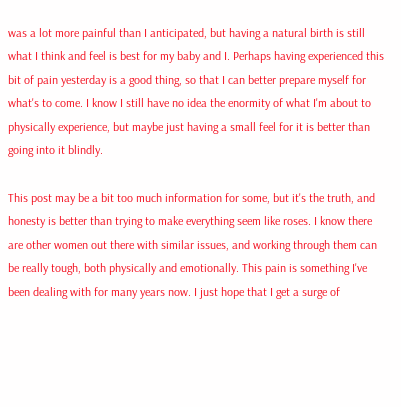was a lot more painful than I anticipated, but having a natural birth is still what I think and feel is best for my baby and I. Perhaps having experienced this bit of pain yesterday is a good thing, so that I can better prepare myself for what's to come. I know I still have no idea the enormity of what I'm about to physically experience, but maybe just having a small feel for it is better than going into it blindly.

This post may be a bit too much information for some, but it's the truth, and honesty is better than trying to make everything seem like roses. I know there are other women out there with similar issues, and working through them can be really tough, both physically and emotionally. This pain is something I've been dealing with for many years now. I just hope that I get a surge of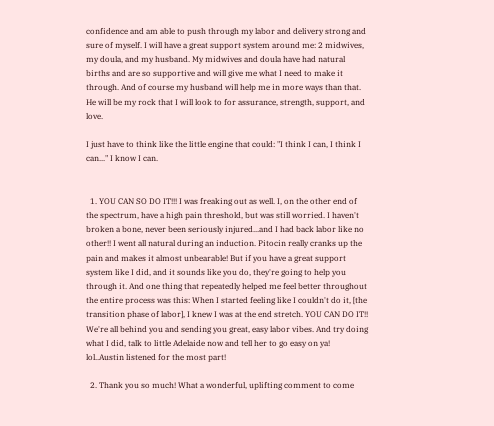confidence and am able to push through my labor and delivery strong and sure of myself. I will have a great support system around me: 2 midwives, my doula, and my husband. My midwives and doula have had natural births and are so supportive and will give me what I need to make it through. And of course my husband will help me in more ways than that. He will be my rock that I will look to for assurance, strength, support, and love.

I just have to think like the little engine that could: "I think I can, I think I can..." I know I can.


  1. YOU CAN SO DO IT!!! I was freaking out as well. I, on the other end of the spectrum, have a high pain threshold, but was still worried. I haven't broken a bone, never been seriously injured...and I had back labor like no other!! I went all natural during an induction. Pitocin really cranks up the pain and makes it almost unbearable! But if you have a great support system like I did, and it sounds like you do, they're going to help you through it. And one thing that repeatedly helped me feel better throughout the entire process was this: When I started feeling like I couldn't do it, [the transition phase of labor], I knew I was at the end stretch. YOU CAN DO IT!! We're all behind you and sending you great, easy labor vibes. And try doing what I did, talk to little Adelaide now and tell her to go easy on ya! lol..Austin listened for the most part!

  2. Thank you so much! What a wonderful, uplifting comment to come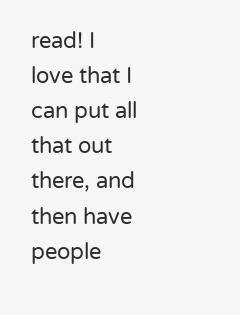read! I love that I can put all that out there, and then have people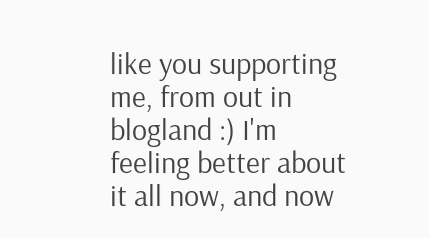like you supporting me, from out in blogland :) I'm feeling better about it all now, and now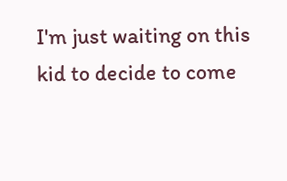I'm just waiting on this kid to decide to come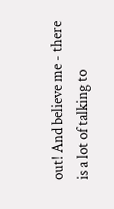out! And believe me - there is a lot of talking to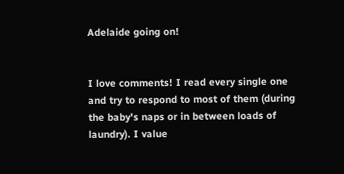Adelaide going on!


I love comments! I read every single one and try to respond to most of them (during the baby's naps or in between loads of laundry). I value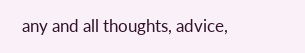any and all thoughts, advice,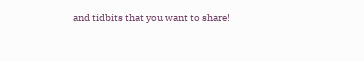and tidbits that you want to share!